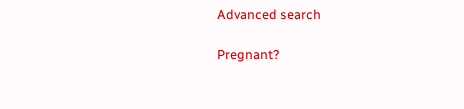Advanced search

Pregnant?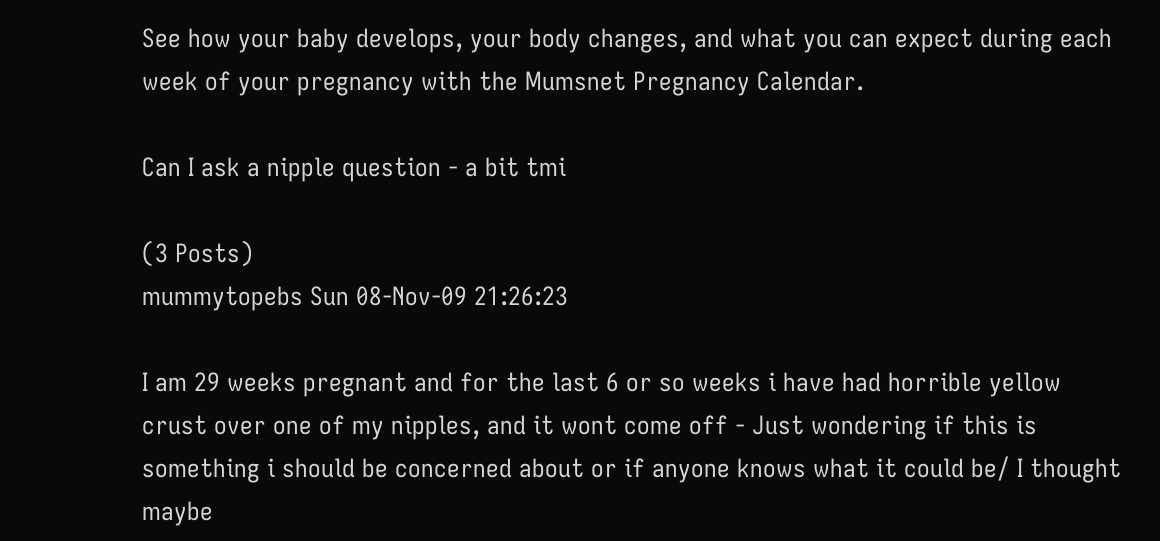See how your baby develops, your body changes, and what you can expect during each week of your pregnancy with the Mumsnet Pregnancy Calendar.

Can I ask a nipple question - a bit tmi

(3 Posts)
mummytopebs Sun 08-Nov-09 21:26:23

I am 29 weeks pregnant and for the last 6 or so weeks i have had horrible yellow crust over one of my nipples, and it wont come off - Just wondering if this is something i should be concerned about or if anyone knows what it could be/ I thought maybe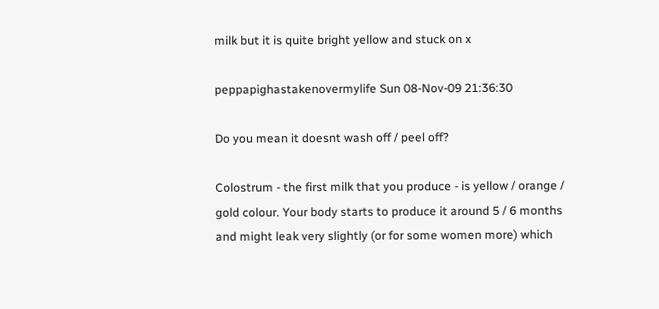milk but it is quite bright yellow and stuck on x

peppapighastakenovermylife Sun 08-Nov-09 21:36:30

Do you mean it doesnt wash off / peel off?

Colostrum - the first milk that you produce - is yellow / orange / gold colour. Your body starts to produce it around 5 / 6 months and might leak very slightly (or for some women more) which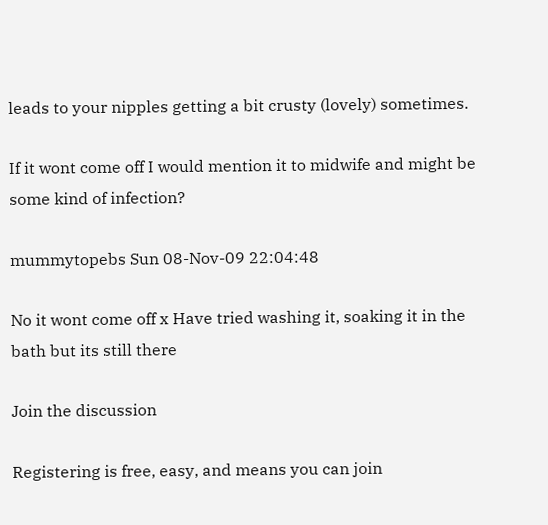leads to your nipples getting a bit crusty (lovely) sometimes.

If it wont come off I would mention it to midwife and might be some kind of infection?

mummytopebs Sun 08-Nov-09 22:04:48

No it wont come off x Have tried washing it, soaking it in the bath but its still there

Join the discussion

Registering is free, easy, and means you can join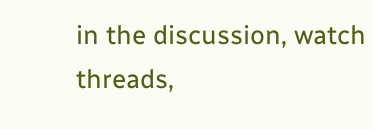in the discussion, watch threads,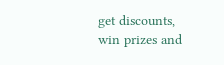get discounts, win prizes and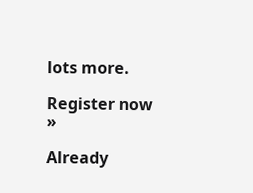lots more.

Register now »

Already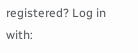registered? Log in with: